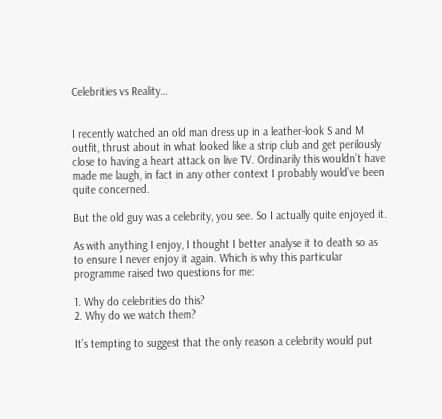Celebrities vs Reality…


I recently watched an old man dress up in a leather-look S and M outfit, thrust about in what looked like a strip club and get perilously close to having a heart attack on live TV. Ordinarily this wouldn’t have made me laugh, in fact in any other context I probably would’ve been quite concerned.

But the old guy was a celebrity, you see. So I actually quite enjoyed it.

As with anything I enjoy, I thought I better analyse it to death so as to ensure I never enjoy it again. Which is why this particular programme raised two questions for me:

1. Why do celebrities do this?
2. Why do we watch them?

It’s tempting to suggest that the only reason a celebrity would put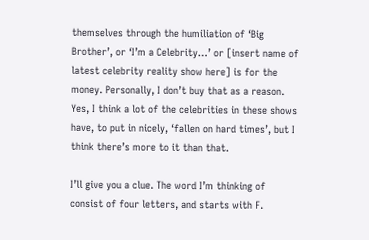themselves through the humiliation of ‘Big Brother’, or ‘I’m a Celebrity…’ or [insert name of latest celebrity reality show here] is for the money. Personally, I don’t buy that as a reason. Yes, I think a lot of the celebrities in these shows have, to put in nicely, ‘fallen on hard times’, but I think there’s more to it than that.

I’ll give you a clue. The word I’m thinking of consist of four letters, and starts with F.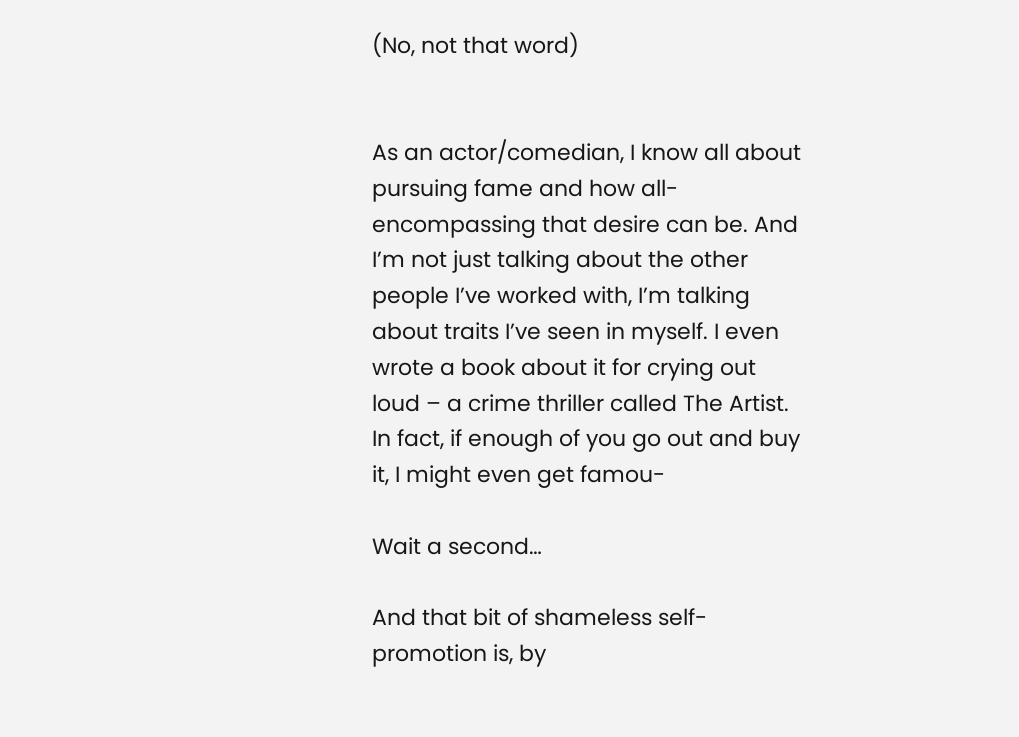(No, not that word)


As an actor/comedian, I know all about pursuing fame and how all-encompassing that desire can be. And I’m not just talking about the other people I’ve worked with, I’m talking about traits I’ve seen in myself. I even wrote a book about it for crying out loud – a crime thriller called The Artist. In fact, if enough of you go out and buy it, I might even get famou-

Wait a second…

And that bit of shameless self-promotion is, by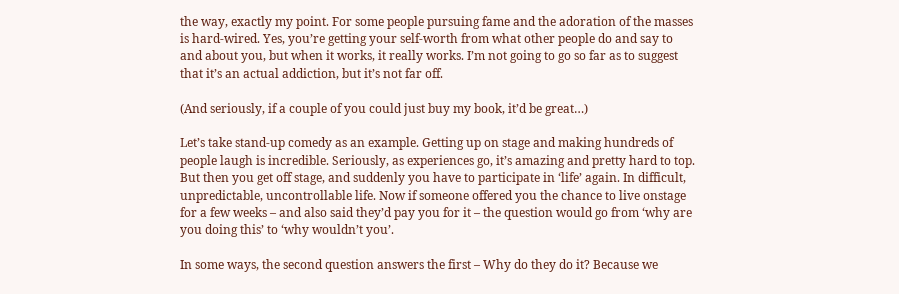the way, exactly my point. For some people pursuing fame and the adoration of the masses is hard-wired. Yes, you’re getting your self-worth from what other people do and say to and about you, but when it works, it really works. I’m not going to go so far as to suggest that it’s an actual addiction, but it’s not far off.

(And seriously, if a couple of you could just buy my book, it’d be great…)

Let’s take stand-up comedy as an example. Getting up on stage and making hundreds of people laugh is incredible. Seriously, as experiences go, it’s amazing and pretty hard to top. But then you get off stage, and suddenly you have to participate in ‘life’ again. In difficult, unpredictable, uncontrollable life. Now if someone offered you the chance to live onstage for a few weeks – and also said they’d pay you for it – the question would go from ‘why are you doing this’ to ‘why wouldn’t you’.

In some ways, the second question answers the first – Why do they do it? Because we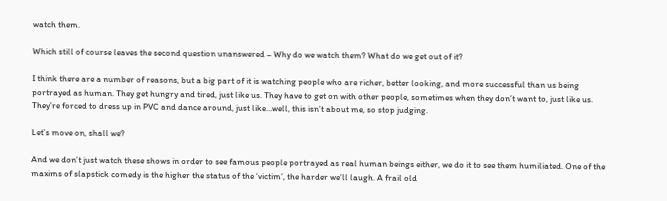watch them.

Which still of course leaves the second question unanswered – Why do we watch them? What do we get out of it?

I think there are a number of reasons, but a big part of it is watching people who are richer, better looking, and more successful than us being portrayed as human. They get hungry and tired, just like us. They have to get on with other people, sometimes when they don’t want to, just like us. They’re forced to dress up in PVC and dance around, just like…well, this isn’t about me, so stop judging.

Let’s move on, shall we?

And we don’t just watch these shows in order to see famous people portrayed as real human beings either, we do it to see them humiliated. One of the maxims of slapstick comedy is the higher the status of the ‘victim’, the harder we’ll laugh. A frail old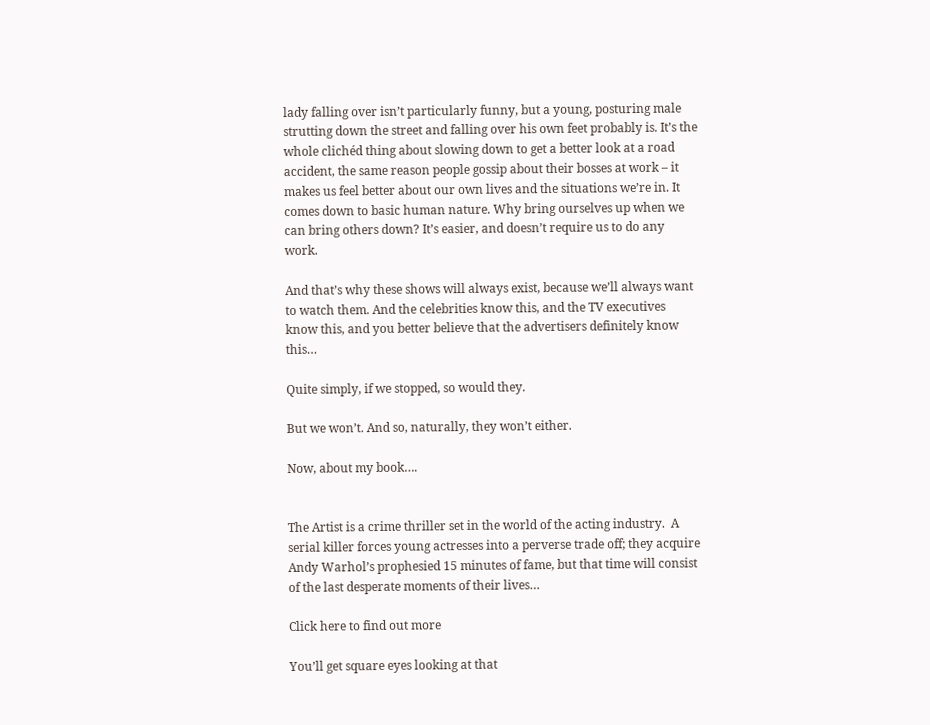lady falling over isn’t particularly funny, but a young, posturing male strutting down the street and falling over his own feet probably is. It’s the whole clichéd thing about slowing down to get a better look at a road accident, the same reason people gossip about their bosses at work – it makes us feel better about our own lives and the situations we’re in. It comes down to basic human nature. Why bring ourselves up when we can bring others down? It’s easier, and doesn’t require us to do any work.

And that’s why these shows will always exist, because we’ll always want to watch them. And the celebrities know this, and the TV executives know this, and you better believe that the advertisers definitely know this…

Quite simply, if we stopped, so would they.

But we won’t. And so, naturally, they won’t either.

Now, about my book….


The Artist is a crime thriller set in the world of the acting industry.  A serial killer forces young actresses into a perverse trade off; they acquire Andy Warhol’s prophesied 15 minutes of fame, but that time will consist of the last desperate moments of their lives…

Click here to find out more

You’ll get square eyes looking at that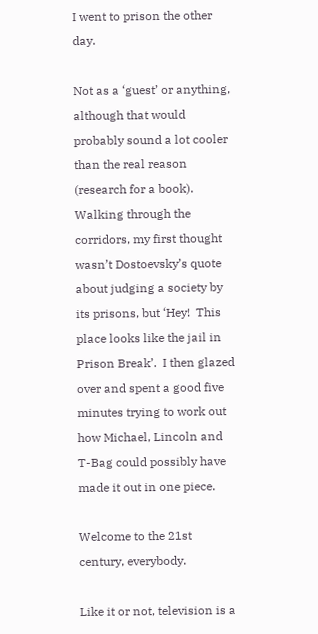I went to prison the other day.

Not as a ‘guest’ or anything, although that would probably sound a lot cooler than the real reason (research for a book).  Walking through the corridors, my first thought wasn’t Dostoevsky’s quote about judging a society by its prisons, but ‘Hey!  This place looks like the jail in Prison Break’.  I then glazed over and spent a good five minutes trying to work out how Michael, Lincoln and T-Bag could possibly have made it out in one piece.

Welcome to the 21st century, everybody.

Like it or not, television is a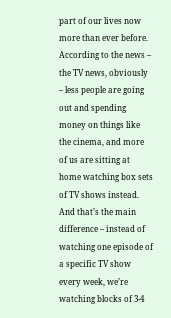part of our lives now more than ever before.  According to the news – the TV news, obviously – less people are going out and spending money on things like the cinema, and more of us are sitting at home watching box sets of TV shows instead.    And that’s the main difference – instead of watching one episode of a specific TV show every week, we’re watching blocks of 3-4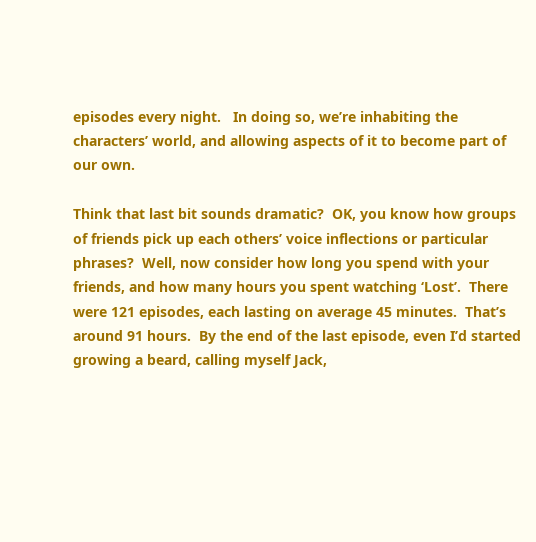episodes every night.   In doing so, we’re inhabiting the characters’ world, and allowing aspects of it to become part of our own.

Think that last bit sounds dramatic?  OK, you know how groups of friends pick up each others’ voice inflections or particular phrases?  Well, now consider how long you spend with your friends, and how many hours you spent watching ‘Lost’.  There were 121 episodes, each lasting on average 45 minutes.  That’s around 91 hours.  By the end of the last episode, even I’d started growing a beard, calling myself Jack,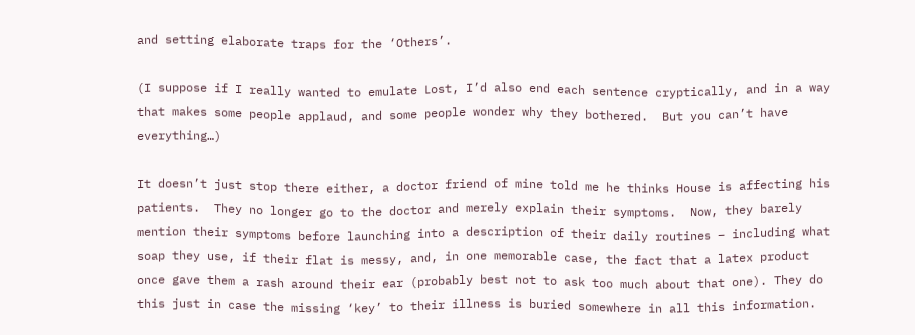and setting elaborate traps for the ‘Others’.

(I suppose if I really wanted to emulate Lost, I’d also end each sentence cryptically, and in a way that makes some people applaud, and some people wonder why they bothered.  But you can’t have everything…)

It doesn’t just stop there either, a doctor friend of mine told me he thinks House is affecting his patients.  They no longer go to the doctor and merely explain their symptoms.  Now, they barely mention their symptoms before launching into a description of their daily routines – including what soap they use, if their flat is messy, and, in one memorable case, the fact that a latex product once gave them a rash around their ear (probably best not to ask too much about that one). They do this just in case the missing ‘key’ to their illness is buried somewhere in all this information.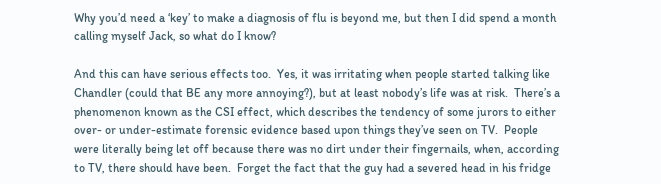Why you’d need a ‘key’ to make a diagnosis of flu is beyond me, but then I did spend a month calling myself Jack, so what do I know?

And this can have serious effects too.  Yes, it was irritating when people started talking like Chandler (could that BE any more annoying?), but at least nobody’s life was at risk.  There’s a phenomenon known as the CSI effect, which describes the tendency of some jurors to either over- or under-estimate forensic evidence based upon things they’ve seen on TV.  People were literally being let off because there was no dirt under their fingernails, when, according to TV, there should have been.  Forget the fact that the guy had a severed head in his fridge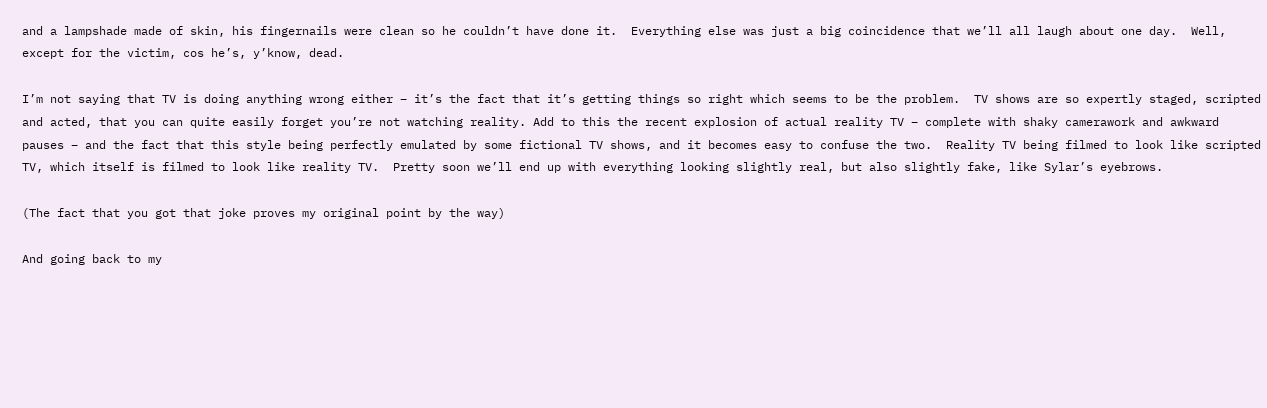and a lampshade made of skin, his fingernails were clean so he couldn’t have done it.  Everything else was just a big coincidence that we’ll all laugh about one day.  Well, except for the victim, cos he’s, y’know, dead.

I’m not saying that TV is doing anything wrong either – it’s the fact that it’s getting things so right which seems to be the problem.  TV shows are so expertly staged, scripted and acted, that you can quite easily forget you’re not watching reality. Add to this the recent explosion of actual reality TV – complete with shaky camerawork and awkward pauses – and the fact that this style being perfectly emulated by some fictional TV shows, and it becomes easy to confuse the two.  Reality TV being filmed to look like scripted TV, which itself is filmed to look like reality TV.  Pretty soon we’ll end up with everything looking slightly real, but also slightly fake, like Sylar’s eyebrows.

(The fact that you got that joke proves my original point by the way)

And going back to my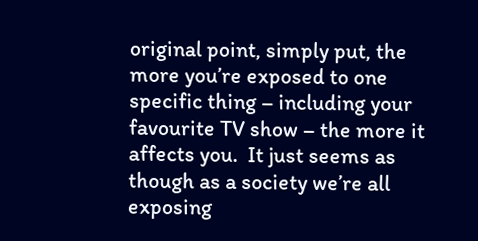original point, simply put, the more you’re exposed to one specific thing – including your favourite TV show – the more it affects you.  It just seems as though as a society we’re all exposing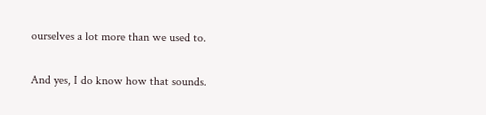ourselves a lot more than we used to.

And yes, I do know how that sounds.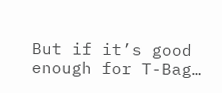But if it’s good enough for T-Bag…